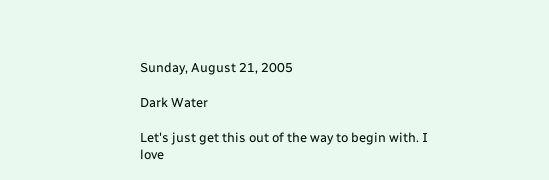Sunday, August 21, 2005

Dark Water

Let's just get this out of the way to begin with. I love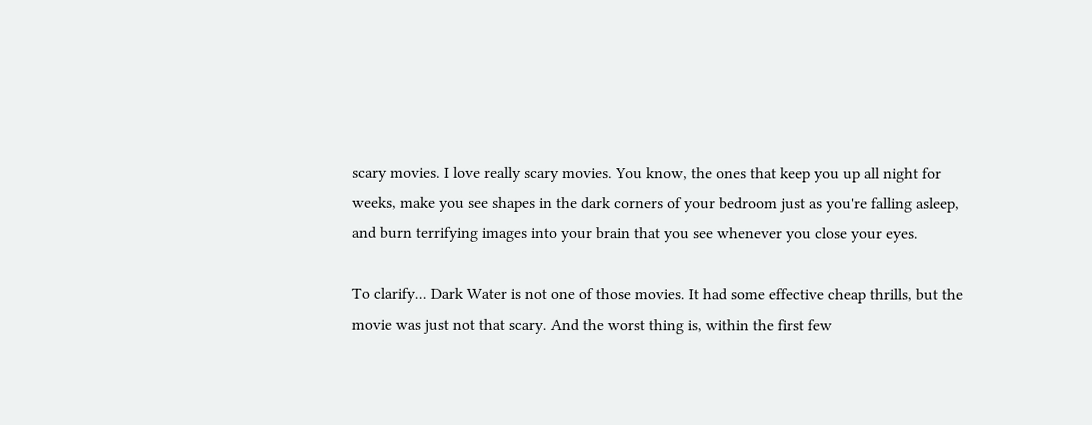scary movies. I love really scary movies. You know, the ones that keep you up all night for weeks, make you see shapes in the dark corners of your bedroom just as you're falling asleep, and burn terrifying images into your brain that you see whenever you close your eyes.

To clarify... Dark Water is not one of those movies. It had some effective cheap thrills, but the movie was just not that scary. And the worst thing is, within the first few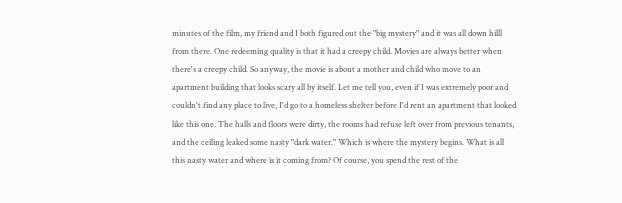minutes of the film, my friend and I both figured out the "big mystery" and it was all down hilll from there. One redeeming quality is that it had a creepy child. Movies are always better when there's a creepy child. So anyway, the movie is about a mother and child who move to an apartment building that looks scary all by itself. Let me tell you, even if I was extremely poor and couldn't find any place to live, I'd go to a homeless shelter before I'd rent an apartment that looked like this one. The halls and floors were dirty, the rooms had refuse left over from previous tenants, and the ceiling leaked some nasty "dark water." Which is where the mystery begins. What is all this nasty water and where is it coming from? Of course, you spend the rest of the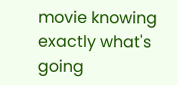movie knowing exactly what's going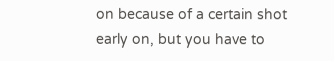on because of a certain shot early on, but you have to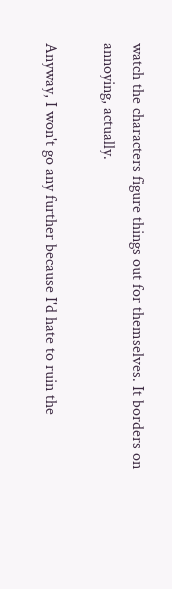watch the characters figure things out for themselves. It borders on annoying, actually.

Anyway, I won't go any further because I'd hate to ruin the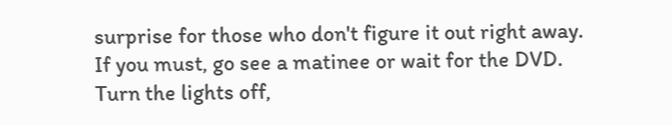surprise for those who don't figure it out right away. If you must, go see a matinee or wait for the DVD. Turn the lights off,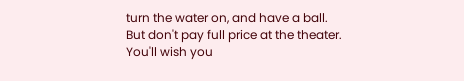turn the water on, and have a ball. But don't pay full price at the theater. You'll wish you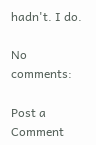hadn't. I do.

No comments:

Post a Comment